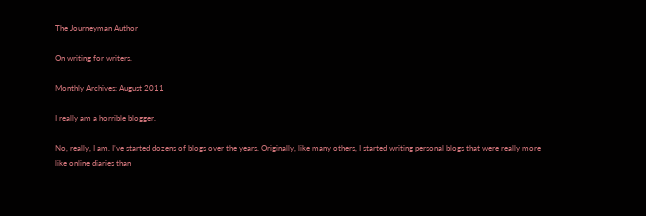The Journeyman Author

On writing for writers.

Monthly Archives: August 2011

I really am a horrible blogger.

No, really, I am. I’ve started dozens of blogs over the years. Originally, like many others, I started writing personal blogs that were really more like online diaries than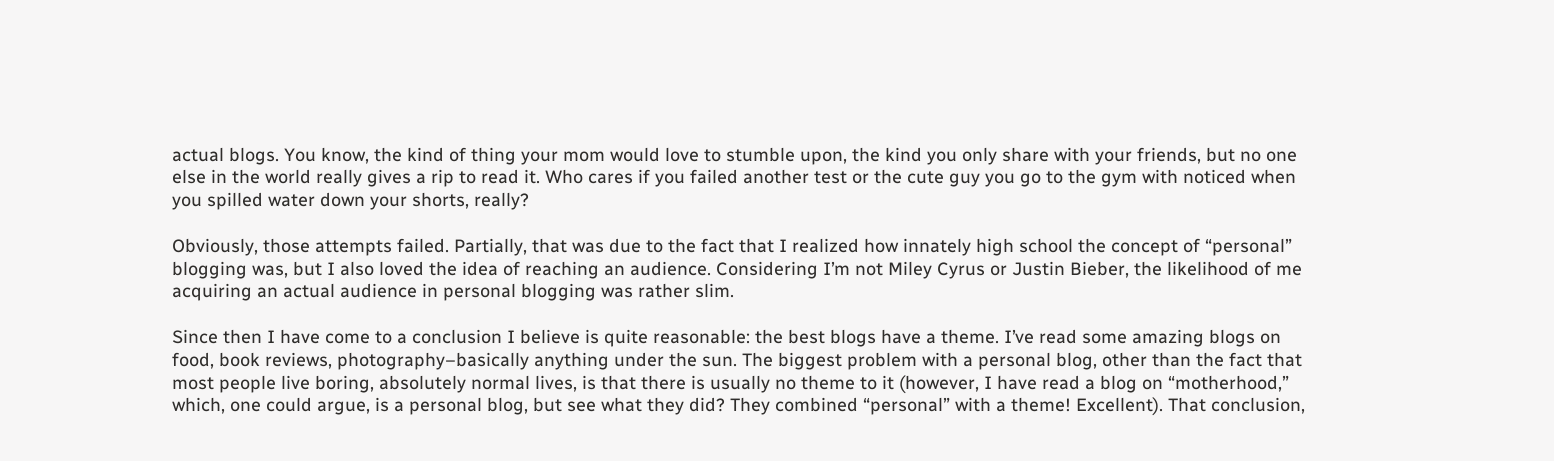actual blogs. You know, the kind of thing your mom would love to stumble upon, the kind you only share with your friends, but no one else in the world really gives a rip to read it. Who cares if you failed another test or the cute guy you go to the gym with noticed when you spilled water down your shorts, really?

Obviously, those attempts failed. Partially, that was due to the fact that I realized how innately high school the concept of “personal” blogging was, but I also loved the idea of reaching an audience. Considering I’m not Miley Cyrus or Justin Bieber, the likelihood of me acquiring an actual audience in personal blogging was rather slim.

Since then I have come to a conclusion I believe is quite reasonable: the best blogs have a theme. I’ve read some amazing blogs on food, book reviews, photography–basically anything under the sun. The biggest problem with a personal blog, other than the fact that most people live boring, absolutely normal lives, is that there is usually no theme to it (however, I have read a blog on “motherhood,” which, one could argue, is a personal blog, but see what they did? They combined “personal” with a theme! Excellent). That conclusion,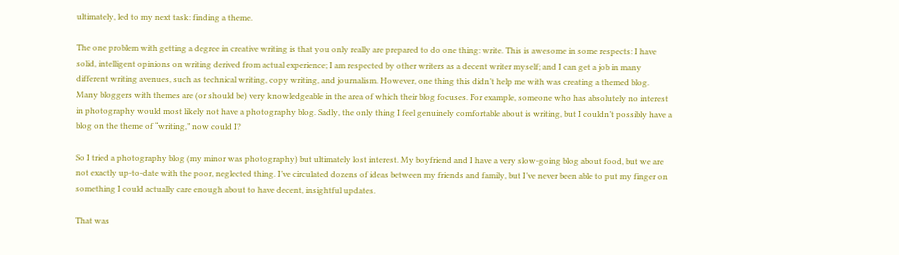ultimately, led to my next task: finding a theme.

The one problem with getting a degree in creative writing is that you only really are prepared to do one thing: write. This is awesome in some respects: I have solid, intelligent opinions on writing derived from actual experience; I am respected by other writers as a decent writer myself; and I can get a job in many different writing avenues, such as technical writing, copy writing, and journalism. However, one thing this didn’t help me with was creating a themed blog. Many bloggers with themes are (or should be) very knowledgeable in the area of which their blog focuses. For example, someone who has absolutely no interest in photography would most likely not have a photography blog. Sadly, the only thing I feel genuinely comfortable about is writing, but I couldn’t possibly have a blog on the theme of “writing,” now could I?

So I tried a photography blog (my minor was photography) but ultimately lost interest. My boyfriend and I have a very slow-going blog about food, but we are not exactly up-to-date with the poor, neglected thing. I’ve circulated dozens of ideas between my friends and family, but I’ve never been able to put my finger on something I could actually care enough about to have decent, insightful updates.

That was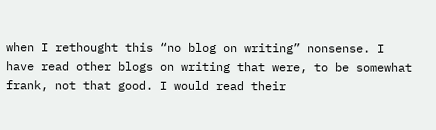when I rethought this “no blog on writing” nonsense. I have read other blogs on writing that were, to be somewhat frank, not that good. I would read their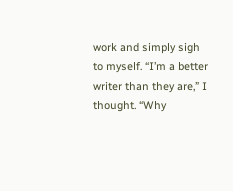work and simply sigh to myself. “I’m a better writer than they are,” I thought. “Why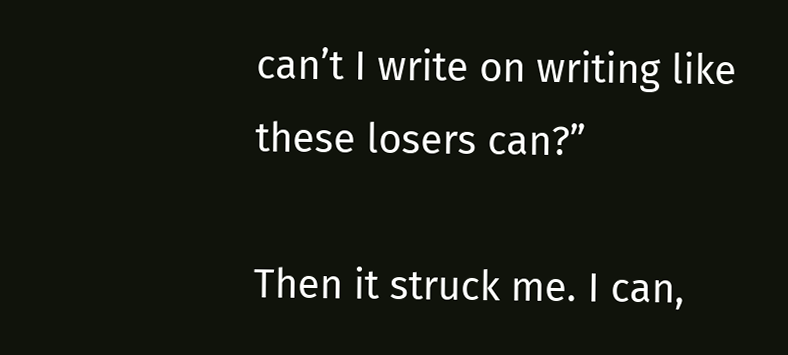can’t I write on writing like these losers can?”

Then it struck me. I can,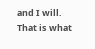and I will. That is what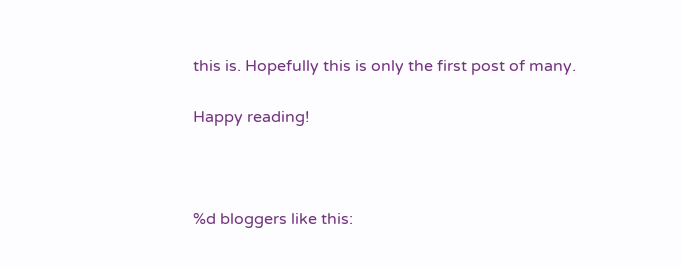this is. Hopefully this is only the first post of many.

Happy reading!



%d bloggers like this: